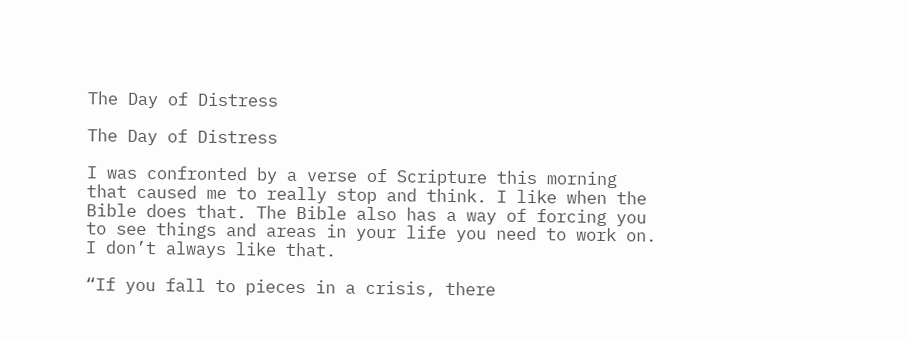The Day of Distress

The Day of Distress

I was confronted by a verse of Scripture this morning that caused me to really stop and think. I like when the Bible does that. The Bible also has a way of forcing you to see things and areas in your life you need to work on. I don’t always like that.

“If you fall to pieces in a crisis, there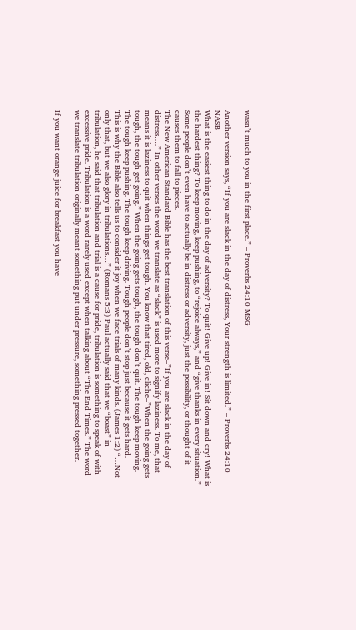wasn’t much to you in the first place.” – Proverbs 24:10 MSG

Another version says, “If you are slack in the day of distress, Your strength is limited.” – Proverbs 24:10 NASB
What is the easiest thing to do in the day of adversity? To quit! Give up! Give in! Sit down and cry! What is the hardest thing? To keep moving, keep pushing, to “rejoice always,” and “give thanks in every situation.” Some people don’t even have to actually be in distress or adversity, just the possibility, or thought of it causes them to fall to pieces.
The New American Standard Bible has the best translation of this verse–”If you are slack in the day of distress….” In other verses the word we translate as “slack” is used more to signify laziness. To me, that means it is laziness to quit when things get tough. You know that tired, old, cliche–”When the going gets tough, the tough get going.” When the going gets tough, the tough don’t quit. The tough keep moving. The tough keep pushing. The tough keep driving. Tough people don’t stop just because it gets hard.
This is why the Bible also tells us to consider it joy when we face trials of many kinds. (James 1:2) “…Not only that, but we also glory in tribulations…” (Romans 5:3) Paul actually said that we “boast” in tribulation, he said that tribulation and trial is a cause for pride, tribulation is something to speak of with excessive pride. Tribulation is a word rarely used except when talking about “The End Times.” The word we translate tribulation originally meant something put under pressure, something pressed together.

If you want orange juice for breakfast you have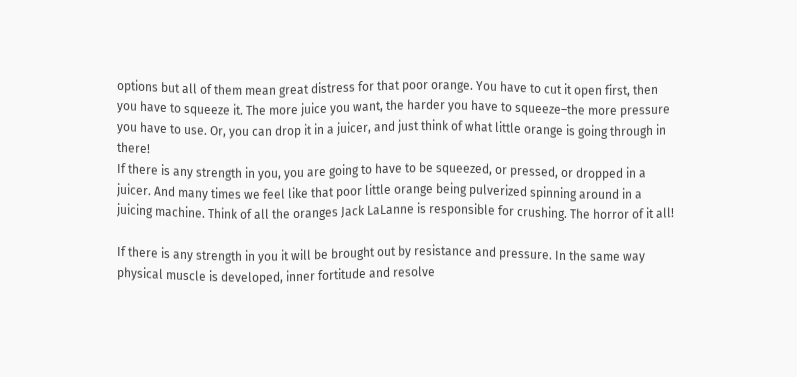options but all of them mean great distress for that poor orange. You have to cut it open first, then you have to squeeze it. The more juice you want, the harder you have to squeeze–the more pressure you have to use. Or, you can drop it in a juicer, and just think of what little orange is going through in there!
If there is any strength in you, you are going to have to be squeezed, or pressed, or dropped in a juicer. And many times we feel like that poor little orange being pulverized spinning around in a juicing machine. Think of all the oranges Jack LaLanne is responsible for crushing. The horror of it all!

If there is any strength in you it will be brought out by resistance and pressure. In the same way physical muscle is developed, inner fortitude and resolve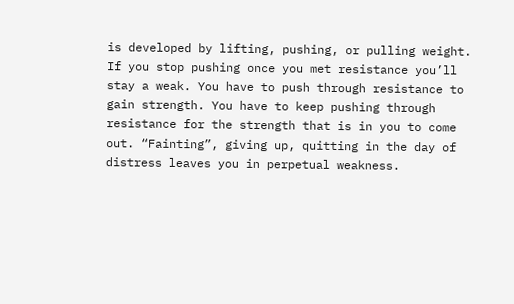is developed by lifting, pushing, or pulling weight. If you stop pushing once you met resistance you’ll stay a weak. You have to push through resistance to gain strength. You have to keep pushing through resistance for the strength that is in you to come out. “Fainting”, giving up, quitting in the day of distress leaves you in perpetual weakness.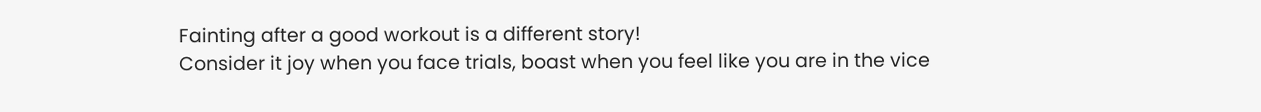Fainting after a good workout is a different story!
Consider it joy when you face trials, boast when you feel like you are in the vice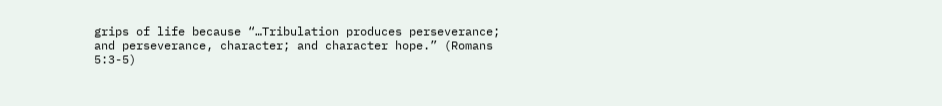grips of life because “…Tribulation produces perseverance; and perseverance, character; and character hope.” (Romans 5:3-5)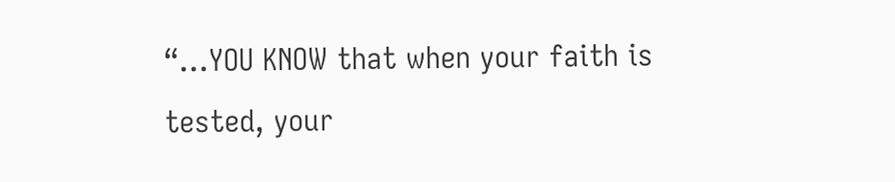“…YOU KNOW that when your faith is tested, your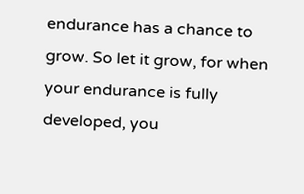endurance has a chance to grow. So let it grow, for when your endurance is fully developed, you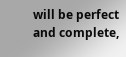will be perfect and complete,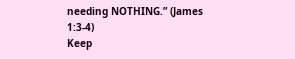needing NOTHING.” (James 1:3-4)
Keep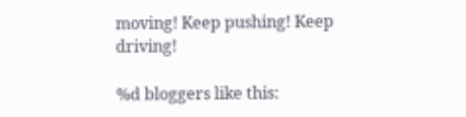moving! Keep pushing! Keep driving!

%d bloggers like this: